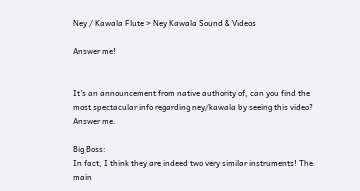Ney / Kawala Flute > Ney Kawala Sound & Videos

Answer me!


It's an announcement from native authority of, can you find the most spectacular info regarding ney/kawala by seeing this video? Answer me.

Big Boss:
In fact, I think they are indeed two very similar instruments! The main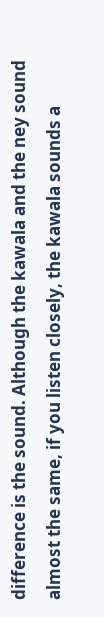difference is the sound. Although the kawala and the ney sound almost the same, if you listen closely, the kawala sounds a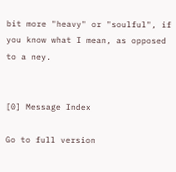bit more "heavy" or "soulful", if you know what I mean, as opposed to a ney.


[0] Message Index

Go to full version